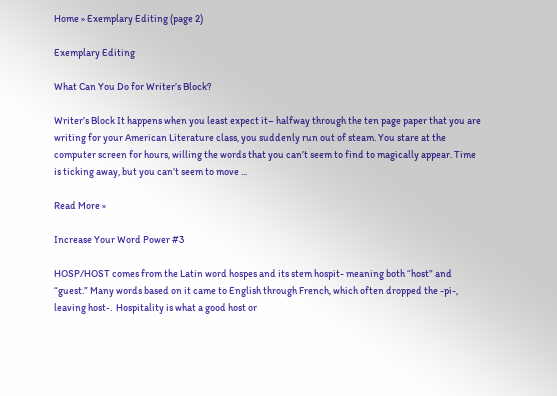Home » Exemplary Editing (page 2)

Exemplary Editing

What Can You Do for Writer’s Block?

Writer’s Block It happens when you least expect it– halfway through the ten page paper that you are writing for your American Literature class, you suddenly run out of steam. You stare at the computer screen for hours, willing the words that you can’t seem to find to magically appear. Time is ticking away, but you can’t seem to move ...

Read More »

Increase Your Word Power #3

HOSP/HOST comes from the Latin word hospes and its stem hospit- meaning both “host” and “guest.” Many words based on it came to English through French, which often dropped the -pi-, leaving host-.  Hospitality is what a good host or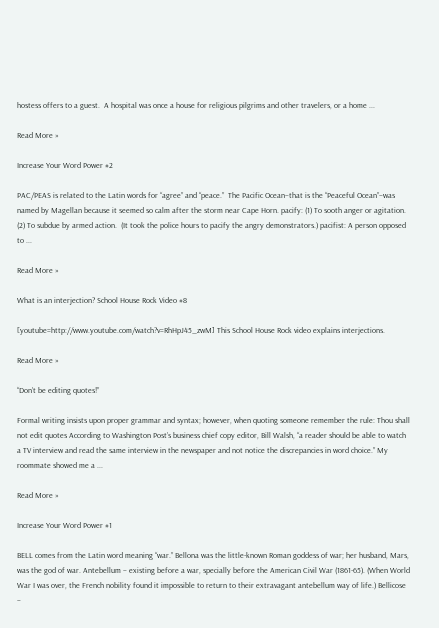hostess offers to a guest.  A hospital was once a house for religious pilgrims and other travelers, or a home ...

Read More »

Increase Your Word Power #2

PAC/PEAS is related to the Latin words for “agree” and “peace.”  The Pacific Ocean–that is the “Peaceful Ocean”–was named by Magellan because it seemed so calm after the storm near Cape Horn. pacify: (1) To sooth anger or agitation. (2) To subdue by armed action.  (It took the police hours to pacify the angry demonstrators.) pacifist: A person opposed to ...

Read More »

What is an interjection? School House Rock Video #8

[youtube=http://www.youtube.com/watch?v=RhHpJ45_zwM] This School House Rock video explains interjections.

Read More »

“Don’t be editing quotes!”

Formal writing insists upon proper grammar and syntax; however, when quoting someone remember the rule: Thou shall not edit quotes According to Washington Post’s business chief copy editor, Bill Walsh, “a reader should be able to watch a TV interview and read the same interview in the newspaper and not notice the discrepancies in word choice.” My roommate showed me a ...

Read More »

Increase Your Word Power #1

BELL comes from the Latin word meaning “war.” Bellona was the little-known Roman goddess of war; her husband, Mars, was the god of war. Antebellum – existing before a war, specially before the American Civil War (1861-65). (When World War I was over, the French nobility found it impossible to return to their extravagant antebellum way of life.) Bellicose –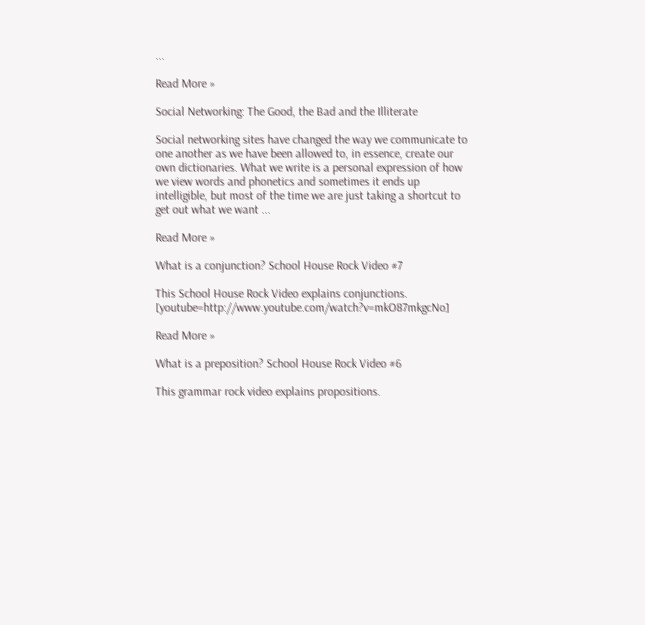...

Read More »

Social Networking: The Good, the Bad and the Illiterate

Social networking sites have changed the way we communicate to one another as we have been allowed to, in essence, create our own dictionaries. What we write is a personal expression of how we view words and phonetics and sometimes it ends up intelligible, but most of the time we are just taking a shortcut to get out what we want ...

Read More »

What is a conjunction? School House Rock Video #7

This School House Rock Video explains conjunctions. [youtube=http://www.youtube.com/watch?v=mkO87mkgcNo]

Read More »

What is a preposition? School House Rock Video #6

This grammar rock video explains propositions.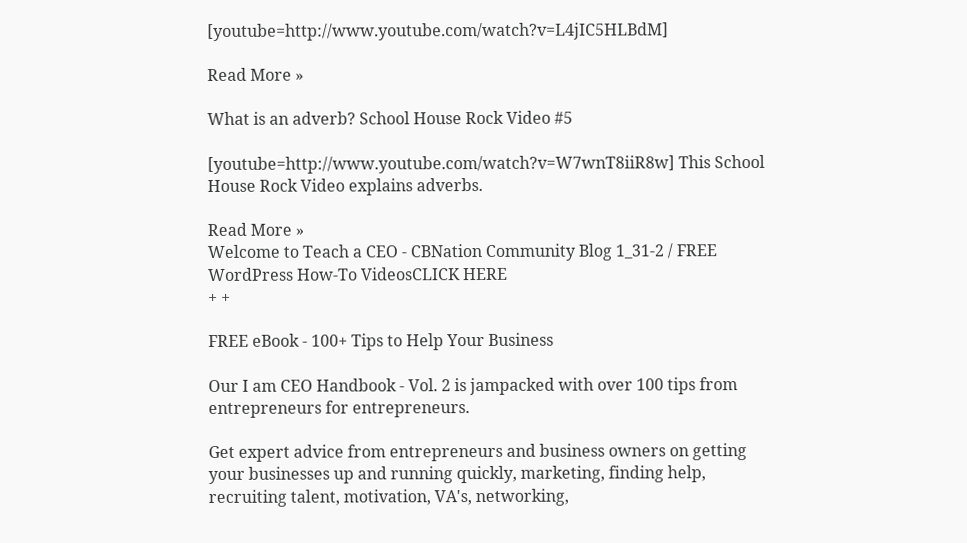[youtube=http://www.youtube.com/watch?v=L4jIC5HLBdM]

Read More »

What is an adverb? School House Rock Video #5

[youtube=http://www.youtube.com/watch?v=W7wnT8iiR8w] This School House Rock Video explains adverbs.

Read More »
Welcome to Teach a CEO - CBNation Community Blog 1_31-2 / FREE WordPress How-To VideosCLICK HERE
+ +

FREE eBook - 100+ Tips to Help Your Business

Our I am CEO Handbook - Vol. 2 is jampacked with over 100 tips from entrepreneurs for entrepreneurs.

Get expert advice from entrepreneurs and business owners on getting your businesses up and running quickly, marketing, finding help, recruiting talent, motivation, VA's, networking,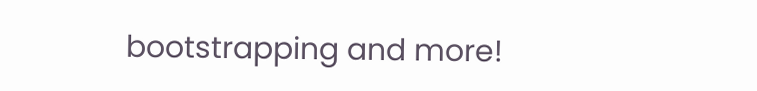bootstrapping and more!